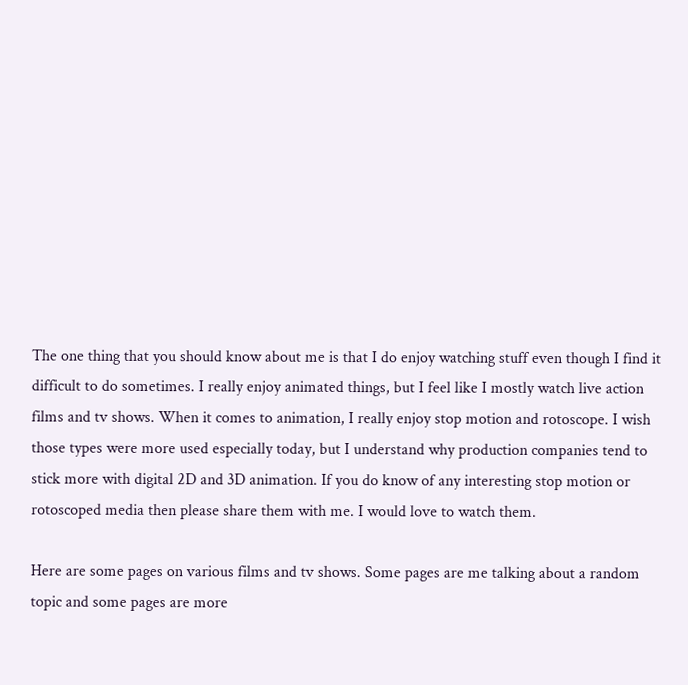The one thing that you should know about me is that I do enjoy watching stuff even though I find it difficult to do sometimes. I really enjoy animated things, but I feel like I mostly watch live action films and tv shows. When it comes to animation, I really enjoy stop motion and rotoscope. I wish those types were more used especially today, but I understand why production companies tend to stick more with digital 2D and 3D animation. If you do know of any interesting stop motion or rotoscoped media then please share them with me. I would love to watch them.

Here are some pages on various films and tv shows. Some pages are me talking about a random topic and some pages are more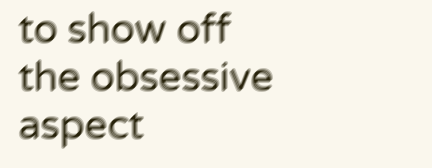to show off the obsessive aspect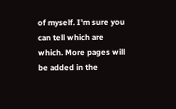of myself. I'm sure you can tell which are which. More pages will be added in the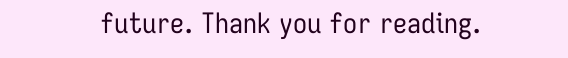future. Thank you for reading.